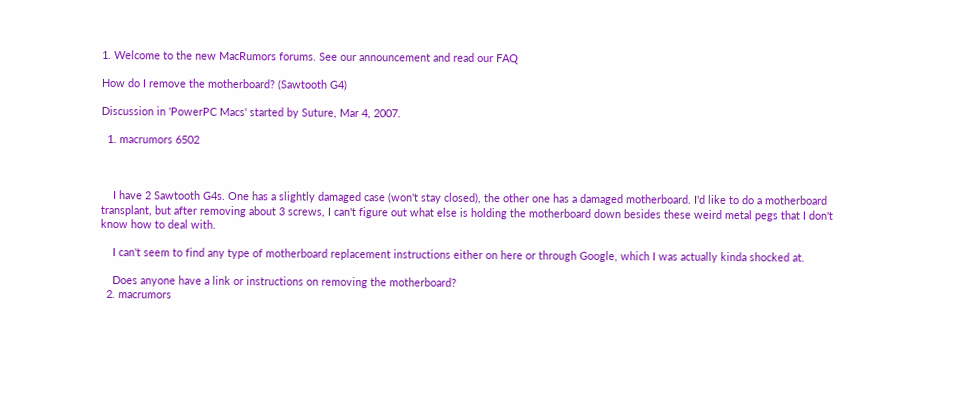1. Welcome to the new MacRumors forums. See our announcement and read our FAQ

How do I remove the motherboard? (Sawtooth G4)

Discussion in 'PowerPC Macs' started by Suture, Mar 4, 2007.

  1. macrumors 6502



    I have 2 Sawtooth G4s. One has a slightly damaged case (won't stay closed), the other one has a damaged motherboard. I'd like to do a motherboard transplant, but after removing about 3 screws, I can't figure out what else is holding the motherboard down besides these weird metal pegs that I don't know how to deal with.

    I can't seem to find any type of motherboard replacement instructions either on here or through Google, which I was actually kinda shocked at.

    Does anyone have a link or instructions on removing the motherboard?
  2. macrumors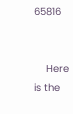65816


    Here is the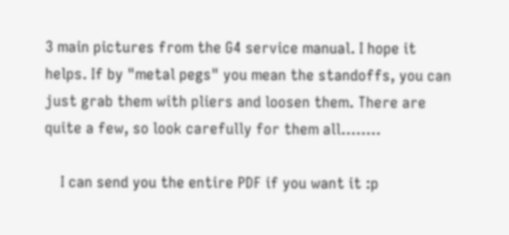3 main pictures from the G4 service manual. I hope it helps. If by "metal pegs" you mean the standoffs, you can just grab them with pliers and loosen them. There are quite a few, so look carefully for them all........

    I can send you the entire PDF if you want it :p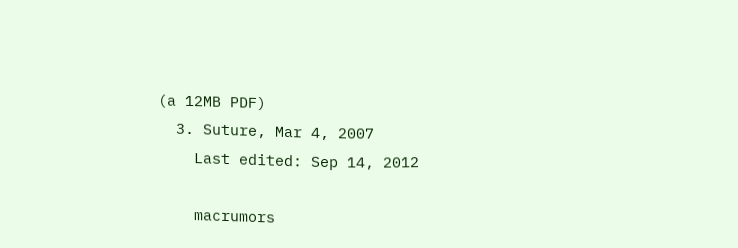(a 12MB PDF)
  3. Suture, Mar 4, 2007
    Last edited: Sep 14, 2012

    macrumors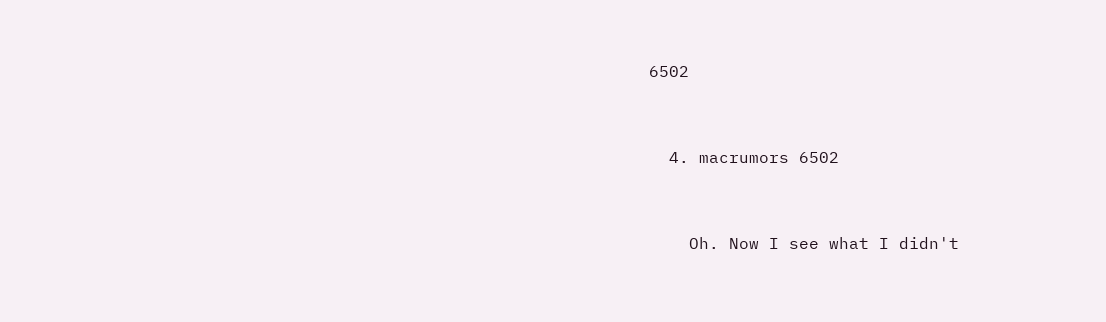6502


  4. macrumors 6502


    Oh. Now I see what I didn't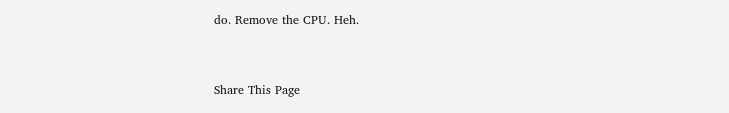do. Remove the CPU. Heh.


Share This Page